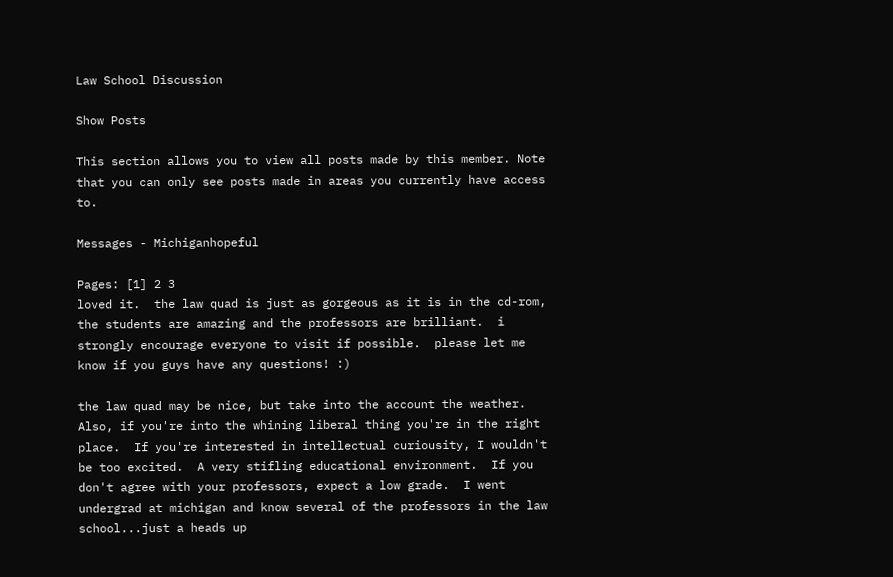Law School Discussion

Show Posts

This section allows you to view all posts made by this member. Note that you can only see posts made in areas you currently have access to.

Messages - Michiganhopeful

Pages: [1] 2 3
loved it.  the law quad is just as gorgeous as it is in the cd-rom, the students are amazing and the professors are brilliant.  i strongly encourage everyone to visit if possible.  please let me know if you guys have any questions! :)

the law quad may be nice, but take into the account the weather.  Also, if you're into the whining liberal thing you're in the right place.  If you're interested in intellectual curiousity, I wouldn't be too excited.  A very stifling educational environment.  If you don't agree with your professors, expect a low grade.  I went undergrad at michigan and know several of the professors in the law school...just a heads up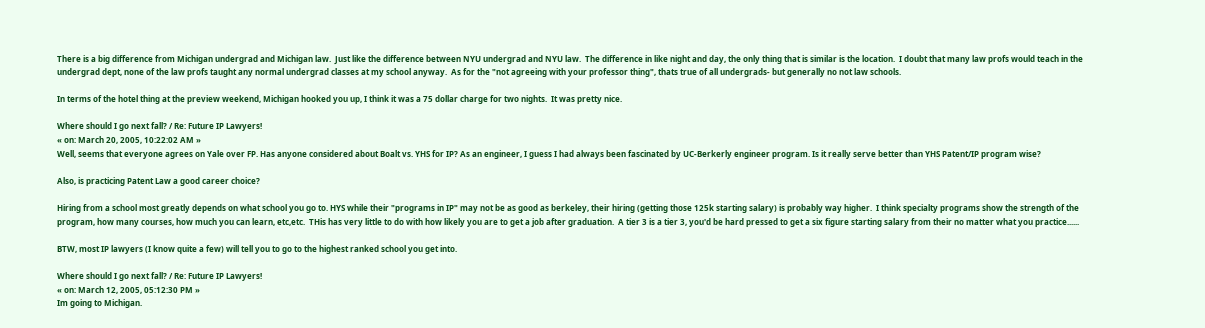There is a big difference from Michigan undergrad and Michigan law.  Just like the difference between NYU undergrad and NYU law.  The difference in like night and day, the only thing that is similar is the location.  I doubt that many law profs would teach in the undergrad dept, none of the law profs taught any normal undergrad classes at my school anyway.  As for the "not agreeing with your professor thing", thats true of all undergrads- but generally no not law schools.

In terms of the hotel thing at the preview weekend, Michigan hooked you up, I think it was a 75 dollar charge for two nights.  It was pretty nice.

Where should I go next fall? / Re: Future IP Lawyers!
« on: March 20, 2005, 10:22:02 AM »
Well, seems that everyone agrees on Yale over FP. Has anyone considered about Boalt vs. YHS for IP? As an engineer, I guess I had always been fascinated by UC-Berkerly engineer program. Is it really serve better than YHS Patent/IP program wise?

Also, is practicing Patent Law a good career choice?

Hiring from a school most greatly depends on what school you go to. HYS while their "programs in IP" may not be as good as berkeley, their hiring (getting those 125k starting salary) is probably way higher.  I think specialty programs show the strength of the program, how many courses, how much you can learn, etc,etc.  THis has very little to do with how likely you are to get a job after graduation.  A tier 3 is a tier 3, you'd be hard pressed to get a six figure starting salary from their no matter what you practice......

BTW, most IP lawyers (I know quite a few) will tell you to go to the highest ranked school you get into.

Where should I go next fall? / Re: Future IP Lawyers!
« on: March 12, 2005, 05:12:30 PM »
Im going to Michigan.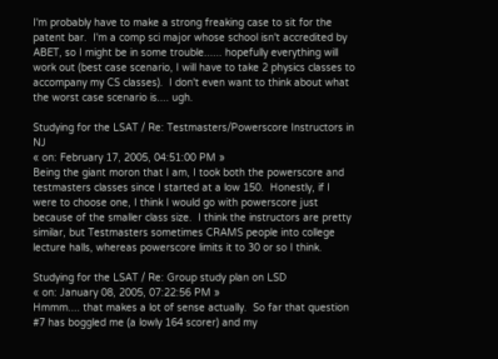I'm probably have to make a strong freaking case to sit for the patent bar.  I'm a comp sci major whose school isn't accredited by ABET, so I might be in some trouble...... hopefully everything will work out (best case scenario, I will have to take 2 physics classes to accompany my CS classes).  I don't even want to think about what the worst case scenario is.... ugh.

Studying for the LSAT / Re: Testmasters/Powerscore Instructors in NJ
« on: February 17, 2005, 04:51:00 PM »
Being the giant moron that I am, I took both the powerscore and testmasters classes since I started at a low 150.  Honestly, if I were to choose one, I think I would go with powerscore just because of the smaller class size.  I think the instructors are pretty similar, but Testmasters sometimes CRAMS people into college lecture halls, whereas powerscore limits it to 30 or so I think.

Studying for the LSAT / Re: Group study plan on LSD
« on: January 08, 2005, 07:22:56 PM »
Hmmm.... that makes a lot of sense actually.  So far that question #7 has boggled me (a lowly 164 scorer) and my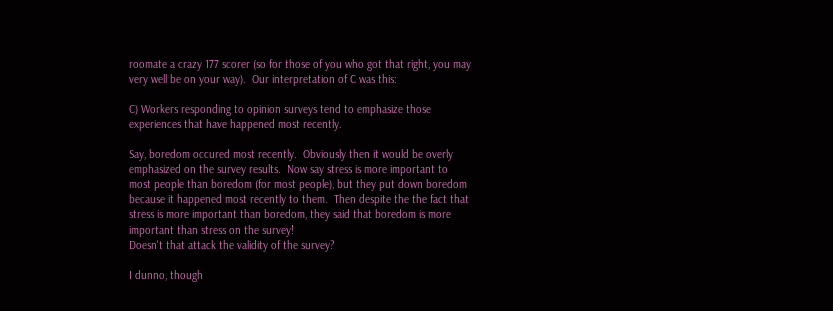roomate a crazy 177 scorer (so for those of you who got that right, you may very well be on your way).  Our interpretation of C was this:

C) Workers responding to opinion surveys tend to emphasize those experiences that have happened most recently.

Say, boredom occured most recently.  Obviously then it would be overly emphasized on the survey results.  Now say stress is more important to most people than boredom (for most people), but they put down boredom because it happened most recently to them.  Then despite the the fact that stress is more important than boredom, they said that boredom is more important than stress on the survey!
Doesn't that attack the validity of the survey?

I dunno, though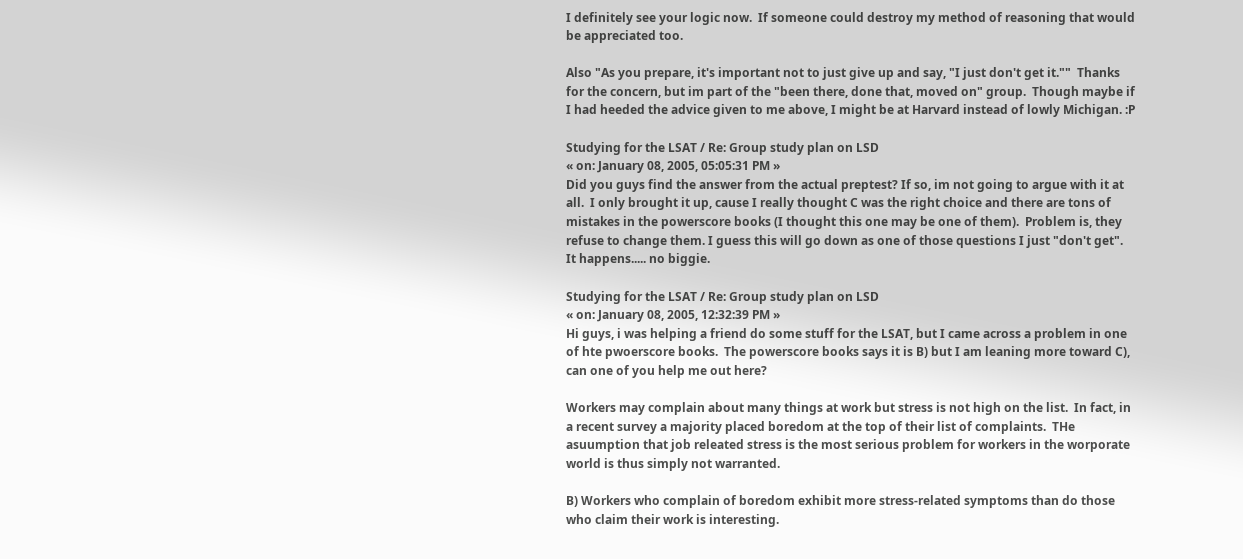I definitely see your logic now.  If someone could destroy my method of reasoning that would be appreciated too.

Also "As you prepare, it's important not to just give up and say, "I just don't get it.""  Thanks for the concern, but im part of the "been there, done that, moved on" group.  Though maybe if I had heeded the advice given to me above, I might be at Harvard instead of lowly Michigan. :P

Studying for the LSAT / Re: Group study plan on LSD
« on: January 08, 2005, 05:05:31 PM »
Did you guys find the answer from the actual preptest? If so, im not going to argue with it at all.  I only brought it up, cause I really thought C was the right choice and there are tons of mistakes in the powerscore books (I thought this one may be one of them).  Problem is, they refuse to change them. I guess this will go down as one of those questions I just "don't get".  It happens..... no biggie.

Studying for the LSAT / Re: Group study plan on LSD
« on: January 08, 2005, 12:32:39 PM »
Hi guys, i was helping a friend do some stuff for the LSAT, but I came across a problem in one of hte pwoerscore books.  The powerscore books says it is B) but I am leaning more toward C), can one of you help me out here?

Workers may complain about many things at work but stress is not high on the list.  In fact, in a recent survey a majority placed boredom at the top of their list of complaints.  THe asuumption that job releated stress is the most serious problem for workers in the worporate world is thus simply not warranted.

B) Workers who complain of boredom exhibit more stress-related symptoms than do those who claim their work is interesting.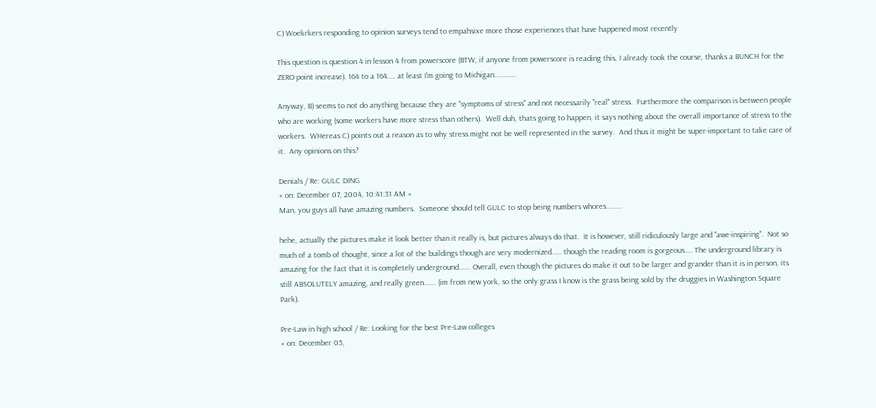C) Woekrkers responding to opinion surveys tend to empahsixe more those experiences that have happened most recently

This question is question 4 in lesson 4 from powerscore (BTW, if anyone from powerscore is reading this, I already took the course, thanks a BUNCH for the ZERO point increase). 164 to a 164.... at least I'm going to Michigan...........

Anyway, B) seems to not do anything because they are "symptoms of stress" and not necessarily "real" stress.  Furthermore the comparison is between people who are working (some workers have more stress than others).  Well duh, thats going to happen, it says nothing about the overall importance of stress to the workers.  WHereas C) points out a reason as to why stress might not be well represented in the survey.  And thus it might be super-important to take care of it.  Any opinions on this?

Denials / Re: GULC DING
« on: December 07, 2004, 10:41:31 AM »
Man, you guys all have amazing numbers.  Someone should tell GULC to stop being numbers whores........

hehe, actually the pictures make it look better than it really is, but pictures always do that.  It is however, still ridiculously large and "awe-inspiring".  Not so much of a tomb of thought, since a lot of the buildings though are very modernized..... though the reading room is gorgeous.... The underground library is amazing for the fact that it is completely underground...... Overall, even though the pictures do make it out to be larger and grander than it is in person, its still ABSOLUTELY amazing, and really green...... (im from new york, so the only grass I know is the grass being sold by the druggies in Washington Square Park).

Pre-Law in high school / Re: Looking for the best Pre-Law colleges
« on: December 05,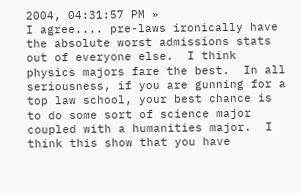2004, 04:31:57 PM »
I agree.... pre-laws ironically have the absolute worst admissions stats out of everyone else.  I think physics majors fare the best.  In all seriousness, if you are gunning for a top law school, your best chance is to do some sort of science major coupled with a humanities major.  I think this show that you have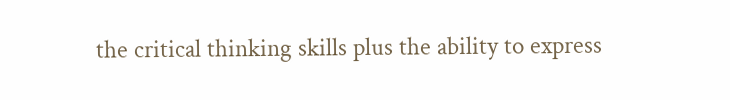the critical thinking skills plus the ability to express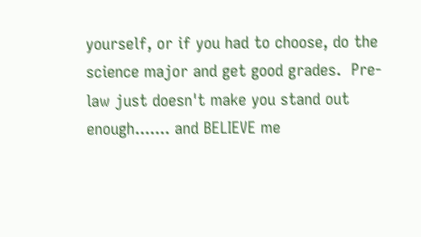yourself, or if you had to choose, do the science major and get good grades.  Pre-law just doesn't make you stand out enough....... and BELIEVE me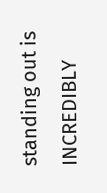standing out is INCREDIBLY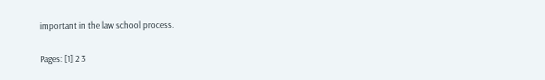important in the law school process.

Pages: [1] 2 3